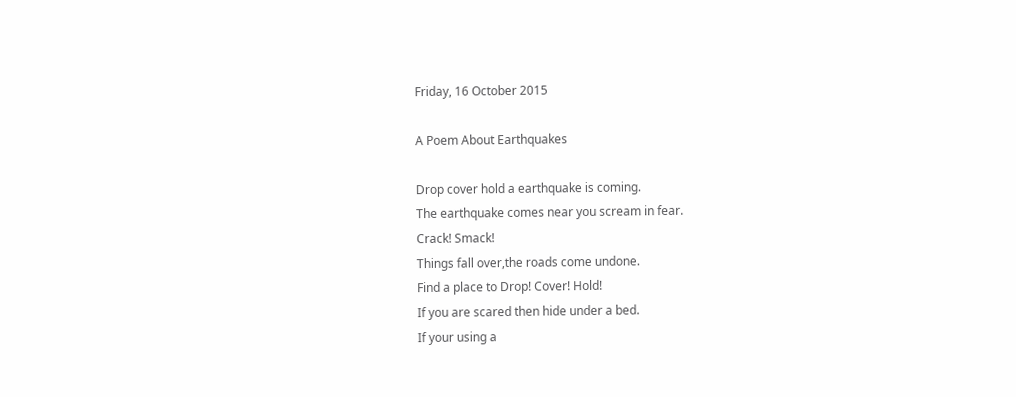Friday, 16 October 2015

A Poem About Earthquakes

Drop cover hold a earthquake is coming.
The earthquake comes near you scream in fear.
Crack! Smack!
Things fall over,the roads come undone.
Find a place to Drop! Cover! Hold!
If you are scared then hide under a bed.
If your using a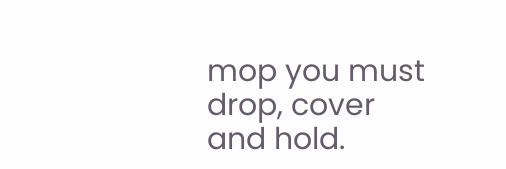mop you must drop, cover and hold.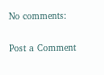No comments:

Post a Comment